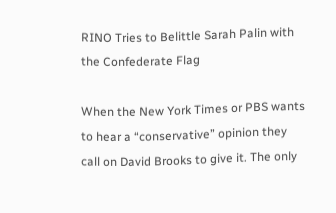RINO Tries to Belittle Sarah Palin with the Confederate Flag

When the New York Times or PBS wants to hear a “conservative” opinion they call on David Brooks to give it. The only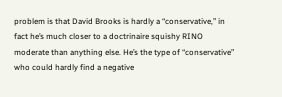problem is that David Brooks is hardly a “conservative,” in fact he’s much closer to a doctrinaire squishy RINO moderate than anything else. He’s the type of “conservative” who could hardly find a negative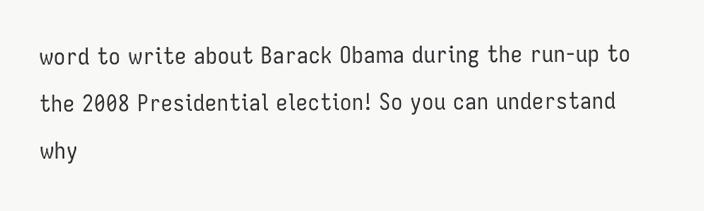word to write about Barack Obama during the run-up to the 2008 Presidential election! So you can understand why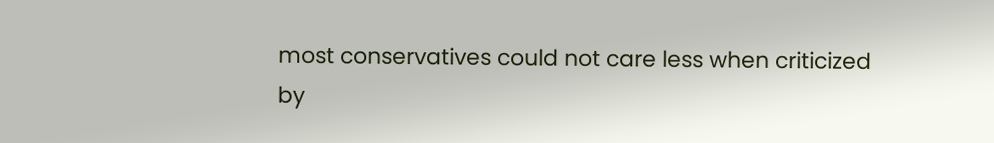most conservatives could not care less when criticized by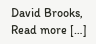David Brooks, Read more […]